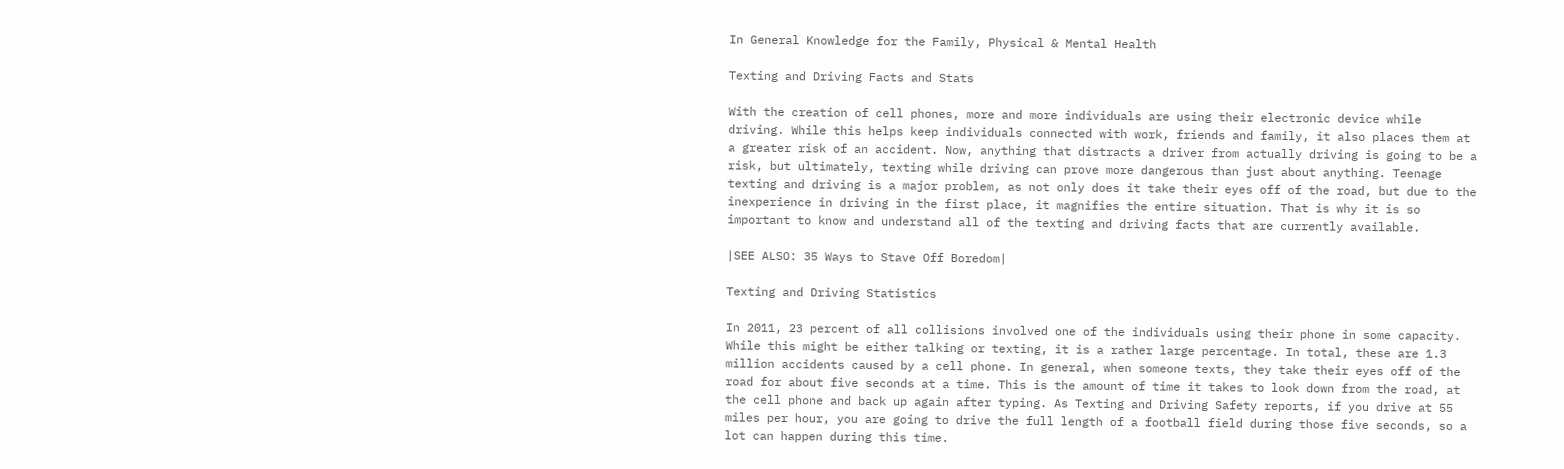In General Knowledge for the Family, Physical & Mental Health

Texting and Driving Facts and Stats

With the creation of cell phones, more and more individuals are using their electronic device while driving. While this helps keep individuals connected with work, friends and family, it also places them at a greater risk of an accident. Now, anything that distracts a driver from actually driving is going to be a risk, but ultimately, texting while driving can prove more dangerous than just about anything. Teenage texting and driving is a major problem, as not only does it take their eyes off of the road, but due to the inexperience in driving in the first place, it magnifies the entire situation. That is why it is so important to know and understand all of the texting and driving facts that are currently available.

|SEE ALSO: 35 Ways to Stave Off Boredom|

Texting and Driving Statistics

In 2011, 23 percent of all collisions involved one of the individuals using their phone in some capacity. While this might be either talking or texting, it is a rather large percentage. In total, these are 1.3 million accidents caused by a cell phone. In general, when someone texts, they take their eyes off of the road for about five seconds at a time. This is the amount of time it takes to look down from the road, at the cell phone and back up again after typing. As Texting and Driving Safety reports, if you drive at 55 miles per hour, you are going to drive the full length of a football field during those five seconds, so a lot can happen during this time.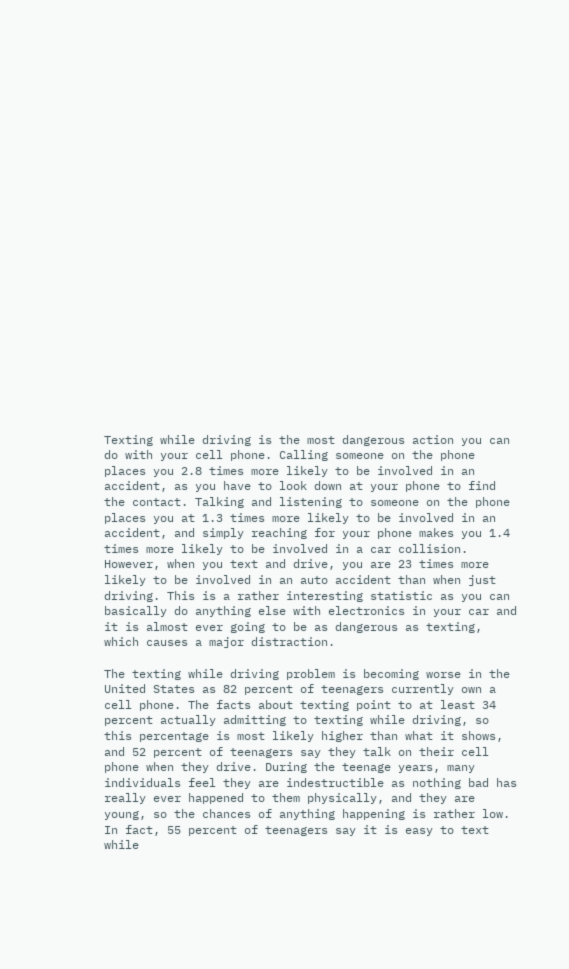Texting while driving is the most dangerous action you can do with your cell phone. Calling someone on the phone places you 2.8 times more likely to be involved in an accident, as you have to look down at your phone to find the contact. Talking and listening to someone on the phone places you at 1.3 times more likely to be involved in an accident, and simply reaching for your phone makes you 1.4 times more likely to be involved in a car collision. However, when you text and drive, you are 23 times more likely to be involved in an auto accident than when just driving. This is a rather interesting statistic as you can basically do anything else with electronics in your car and it is almost ever going to be as dangerous as texting, which causes a major distraction.

The texting while driving problem is becoming worse in the United States as 82 percent of teenagers currently own a cell phone. The facts about texting point to at least 34 percent actually admitting to texting while driving, so this percentage is most likely higher than what it shows, and 52 percent of teenagers say they talk on their cell phone when they drive. During the teenage years, many individuals feel they are indestructible as nothing bad has really ever happened to them physically, and they are young, so the chances of anything happening is rather low. In fact, 55 percent of teenagers say it is easy to text while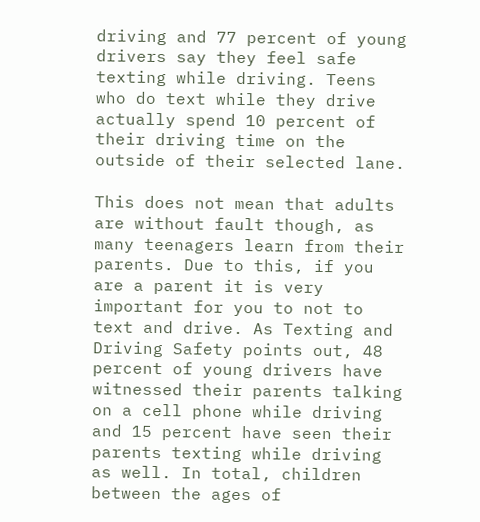driving and 77 percent of young drivers say they feel safe texting while driving. Teens who do text while they drive actually spend 10 percent of their driving time on the outside of their selected lane.

This does not mean that adults are without fault though, as many teenagers learn from their parents. Due to this, if you are a parent it is very important for you to not to text and drive. As Texting and Driving Safety points out, 48 percent of young drivers have witnessed their parents talking on a cell phone while driving and 15 percent have seen their parents texting while driving as well. In total, children between the ages of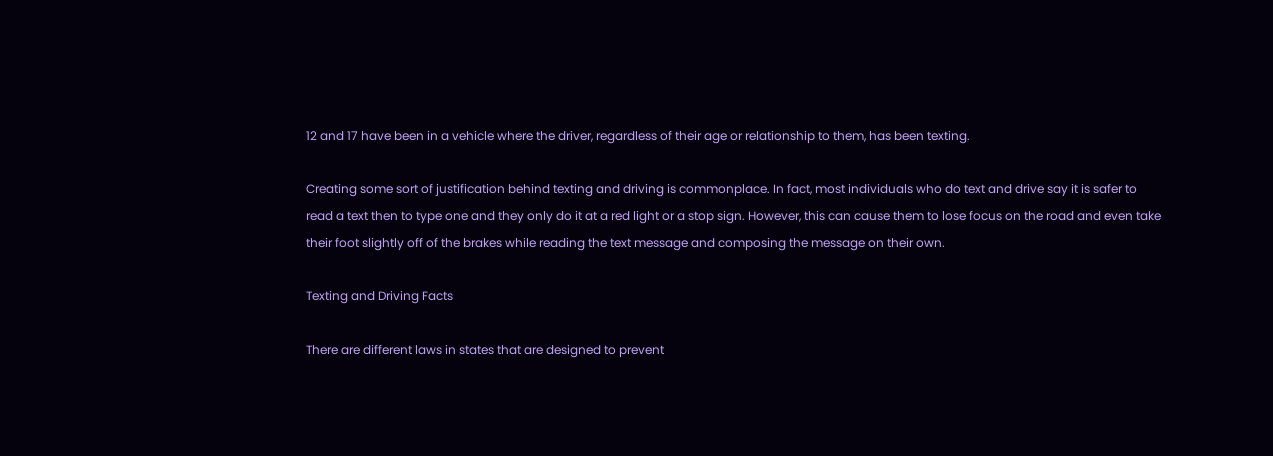12 and 17 have been in a vehicle where the driver, regardless of their age or relationship to them, has been texting.

Creating some sort of justification behind texting and driving is commonplace. In fact, most individuals who do text and drive say it is safer to read a text then to type one and they only do it at a red light or a stop sign. However, this can cause them to lose focus on the road and even take their foot slightly off of the brakes while reading the text message and composing the message on their own.

Texting and Driving Facts

There are different laws in states that are designed to prevent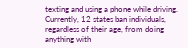texting and using a phone while driving. Currently, 12 states ban individuals, regardless of their age, from doing anything with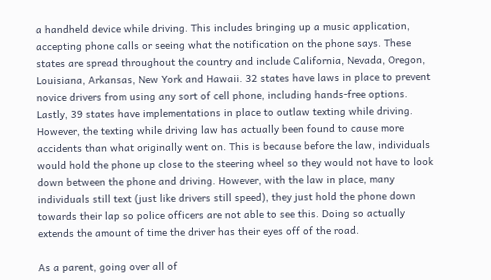a handheld device while driving. This includes bringing up a music application, accepting phone calls or seeing what the notification on the phone says. These states are spread throughout the country and include California, Nevada, Oregon, Louisiana, Arkansas, New York and Hawaii. 32 states have laws in place to prevent novice drivers from using any sort of cell phone, including hands-free options. Lastly, 39 states have implementations in place to outlaw texting while driving. However, the texting while driving law has actually been found to cause more accidents than what originally went on. This is because before the law, individuals would hold the phone up close to the steering wheel so they would not have to look down between the phone and driving. However, with the law in place, many individuals still text (just like drivers still speed), they just hold the phone down towards their lap so police officers are not able to see this. Doing so actually extends the amount of time the driver has their eyes off of the road.

As a parent, going over all of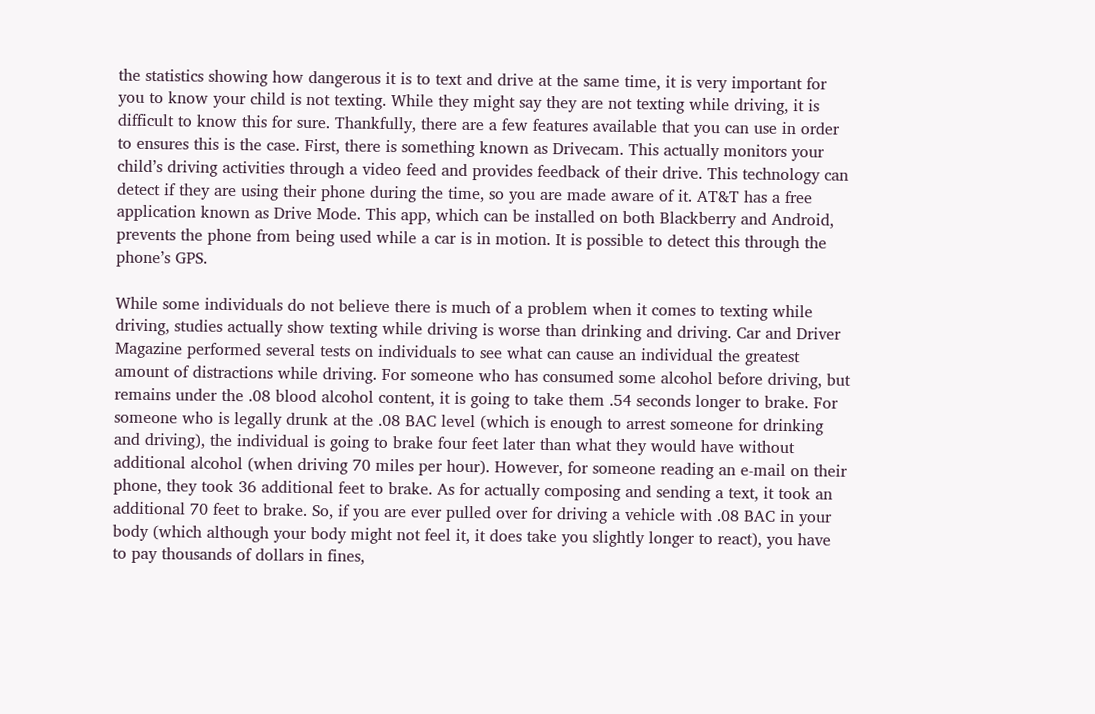the statistics showing how dangerous it is to text and drive at the same time, it is very important for you to know your child is not texting. While they might say they are not texting while driving, it is difficult to know this for sure. Thankfully, there are a few features available that you can use in order to ensures this is the case. First, there is something known as Drivecam. This actually monitors your child’s driving activities through a video feed and provides feedback of their drive. This technology can detect if they are using their phone during the time, so you are made aware of it. AT&T has a free application known as Drive Mode. This app, which can be installed on both Blackberry and Android, prevents the phone from being used while a car is in motion. It is possible to detect this through the phone’s GPS.

While some individuals do not believe there is much of a problem when it comes to texting while driving, studies actually show texting while driving is worse than drinking and driving. Car and Driver Magazine performed several tests on individuals to see what can cause an individual the greatest amount of distractions while driving. For someone who has consumed some alcohol before driving, but remains under the .08 blood alcohol content, it is going to take them .54 seconds longer to brake. For someone who is legally drunk at the .08 BAC level (which is enough to arrest someone for drinking and driving), the individual is going to brake four feet later than what they would have without additional alcohol (when driving 70 miles per hour). However, for someone reading an e-mail on their phone, they took 36 additional feet to brake. As for actually composing and sending a text, it took an additional 70 feet to brake. So, if you are ever pulled over for driving a vehicle with .08 BAC in your body (which although your body might not feel it, it does take you slightly longer to react), you have to pay thousands of dollars in fines,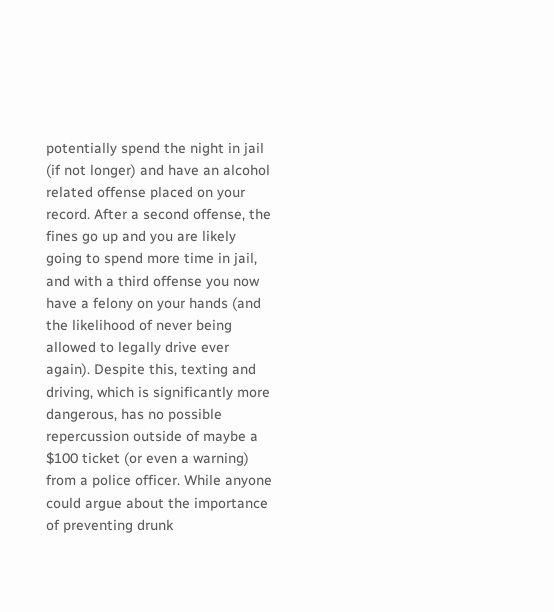potentially spend the night in jail (if not longer) and have an alcohol related offense placed on your record. After a second offense, the fines go up and you are likely going to spend more time in jail, and with a third offense you now have a felony on your hands (and the likelihood of never being allowed to legally drive ever again). Despite this, texting and driving, which is significantly more dangerous, has no possible repercussion outside of maybe a $100 ticket (or even a warning) from a police officer. While anyone could argue about the importance of preventing drunk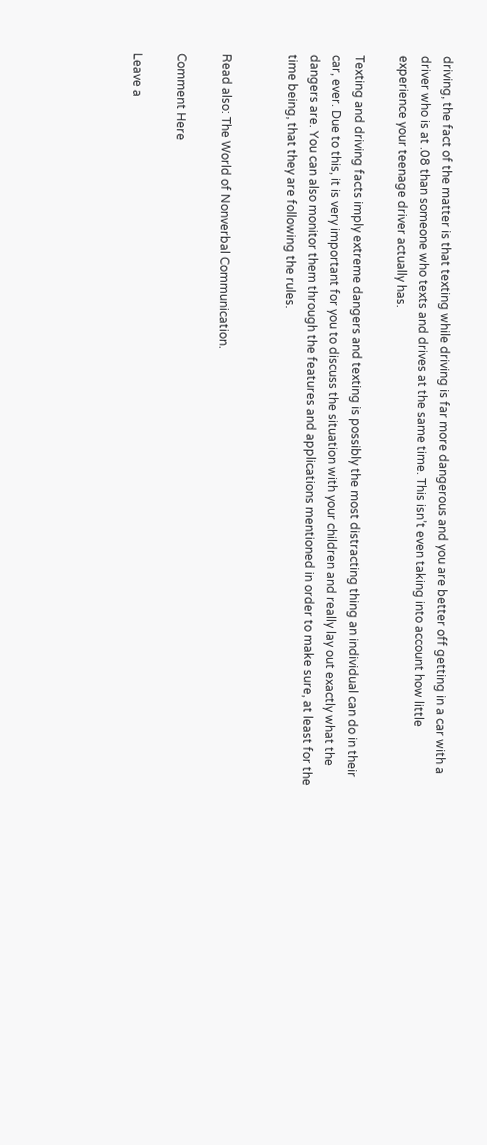driving, the fact of the matter is that texting while driving is far more dangerous and you are better off getting in a car with a driver who is at .08 than someone who texts and drives at the same time. This isn’t even taking into account how little experience your teenage driver actually has.

Texting and driving facts imply extreme dangers and texting is possibly the most distracting thing an individual can do in their car, ever. Due to this, it is very important for you to discuss the situation with your children and really lay out exactly what the dangers are. You can also monitor them through the features and applications mentioned in order to make sure, at least for the time being, that they are following the rules.


Read also: The World of Nonverbal Communication.

Comment Here

Leave a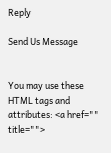Reply

Send Us Message


You may use these HTML tags and attributes: <a href="" title="">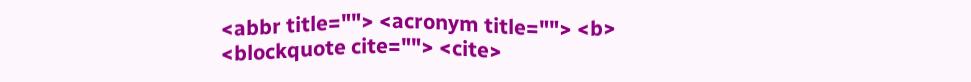<abbr title=""> <acronym title=""> <b> <blockquote cite=""> <cite>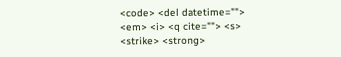<code> <del datetime=""> <em> <i> <q cite=""> <s> <strike> <strong>